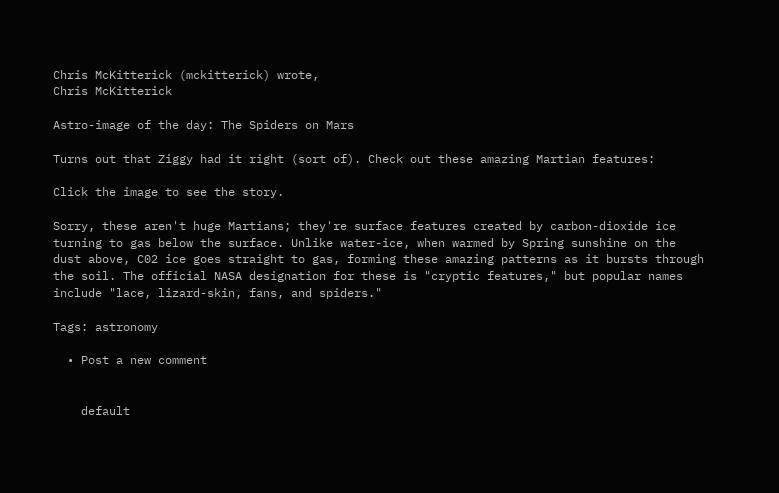Chris McKitterick (mckitterick) wrote,
Chris McKitterick

Astro-image of the day: The Spiders on Mars

Turns out that Ziggy had it right (sort of). Check out these amazing Martian features:

Click the image to see the story.

Sorry, these aren't huge Martians; they're surface features created by carbon-dioxide ice turning to gas below the surface. Unlike water-ice, when warmed by Spring sunshine on the dust above, C02 ice goes straight to gas, forming these amazing patterns as it bursts through the soil. The official NASA designation for these is "cryptic features," but popular names include "lace, lizard-skin, fans, and spiders."

Tags: astronomy

  • Post a new comment


    default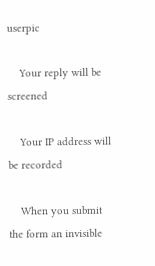userpic

    Your reply will be screened

    Your IP address will be recorded

    When you submit the form an invisible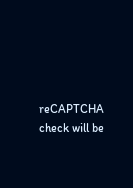reCAPTCHA check will be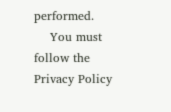performed.
    You must follow the Privacy Policy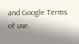and Google Terms of use.